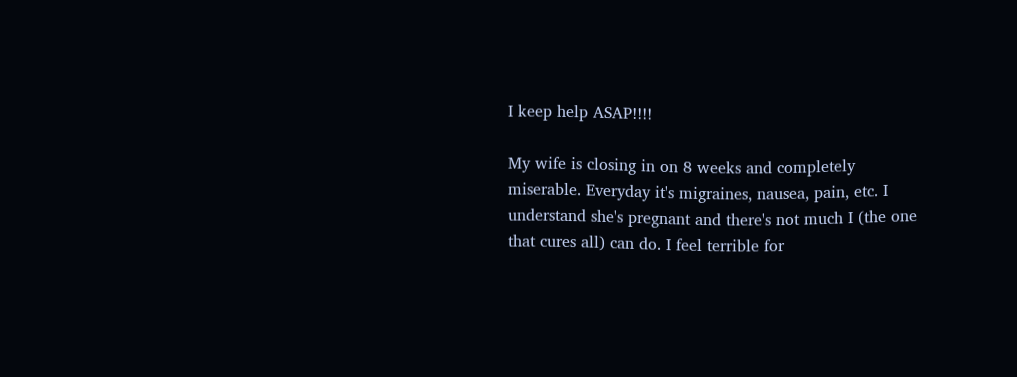I keep help ASAP!!!!

My wife is closing in on 8 weeks and completely miserable. Everyday it's migraines, nausea, pain, etc. I understand she's pregnant and there's not much I (the one that cures all) can do. I feel terrible for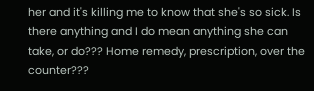her and it's killing me to know that she's so sick. Is there anything and I do mean anything she can take, or do??? Home remedy, prescription, over the counter???